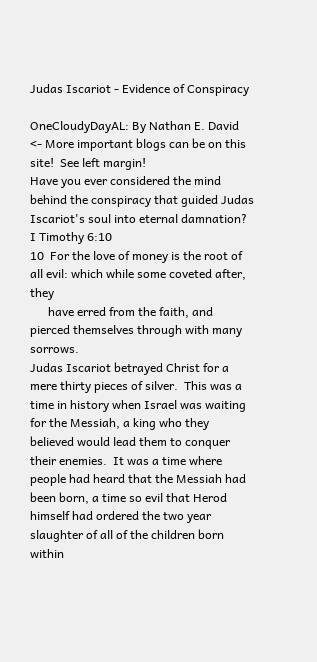Judas Iscariot - Evidence of Conspiracy

OneCloudyDayAL: By Nathan E. David
<- More important blogs can be on this site!  See left margin!
Have you ever considered the mind behind the conspiracy that guided Judas Iscariot's soul into eternal damnation?
I Timothy 6:10
10  For the love of money is the root of all evil: which while some coveted after, they
      have erred from the faith, and pierced themselves through with many sorrows.
Judas Iscariot betrayed Christ for a mere thirty pieces of silver.  This was a time in history when Israel was waiting for the Messiah, a king who they believed would lead them to conquer their enemies.  It was a time where people had heard that the Messiah had been born, a time so evil that Herod himself had ordered the two year slaughter of all of the children born within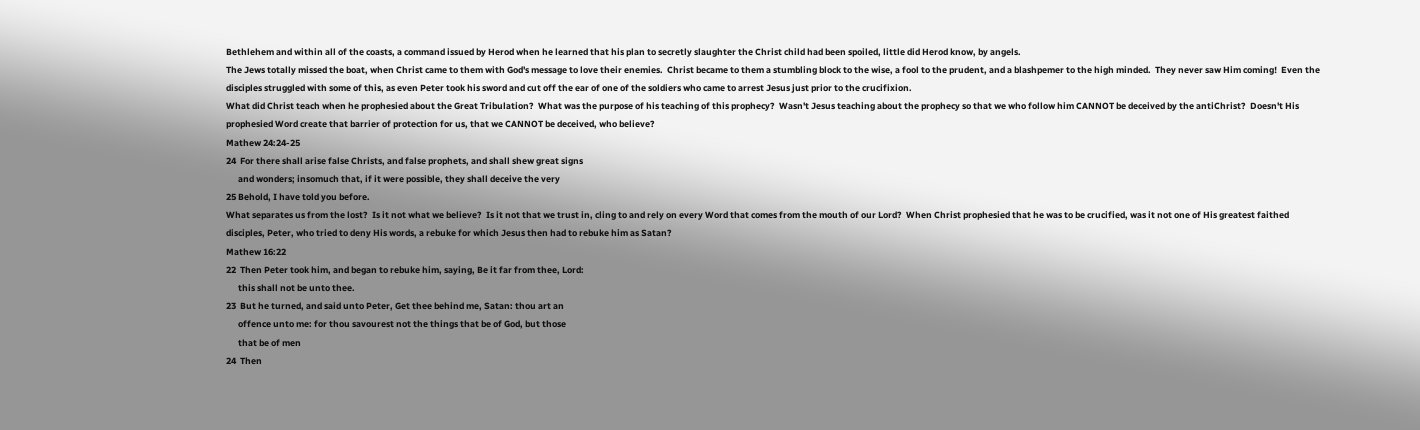Bethlehem and within all of the coasts, a command issued by Herod when he learned that his plan to secretly slaughter the Christ child had been spoiled, little did Herod know, by angels.
The Jews totally missed the boat, when Christ came to them with God's message to love their enemies.  Christ became to them a stumbling block to the wise, a fool to the prudent, and a blashpemer to the high minded.  They never saw Him coming!  Even the disciples struggled with some of this, as even Peter took his sword and cut off the ear of one of the soldiers who came to arrest Jesus just prior to the crucifixion.
What did Christ teach when he prophesied about the Great Tribulation?  What was the purpose of his teaching of this prophecy?  Wasn't Jesus teaching about the prophecy so that we who follow him CANNOT be deceived by the antiChrist?  Doesn't His prophesied Word create that barrier of protection for us, that we CANNOT be deceived, who believe?
Mathew 24:24-25
24  For there shall arise false Christs, and false prophets, and shall shew great signs
      and wonders; insomuch that, if it were possible, they shall deceive the very
25 Behold, I have told you before.
What separates us from the lost?  Is it not what we believe?  Is it not that we trust in, cling to and rely on every Word that comes from the mouth of our Lord?  When Christ prophesied that he was to be crucified, was it not one of His greatest faithed disciples, Peter, who tried to deny His words, a rebuke for which Jesus then had to rebuke him as Satan?
Mathew 16:22
22  Then Peter took him, and began to rebuke him, saying, Be it far from thee, Lord:
      this shall not be unto thee.
23  But he turned, and said unto Peter, Get thee behind me, Satan: thou art an
      offence unto me: for thou savourest not the things that be of God, but those
      that be of men
24  Then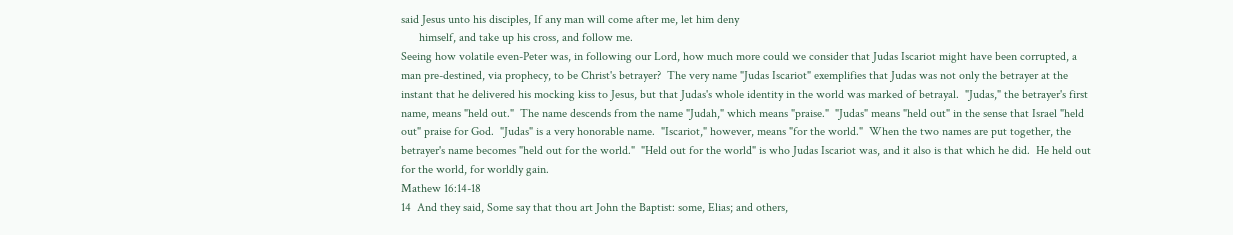said Jesus unto his disciples, If any man will come after me, let him deny
      himself, and take up his cross, and follow me.
Seeing how volatile even-Peter was, in following our Lord, how much more could we consider that Judas Iscariot might have been corrupted, a man pre-destined, via prophecy, to be Christ's betrayer?  The very name "Judas Iscariot" exemplifies that Judas was not only the betrayer at the instant that he delivered his mocking kiss to Jesus, but that Judas's whole identity in the world was marked of betrayal.  "Judas," the betrayer's first name, means "held out."  The name descends from the name "Judah," which means "praise."  "Judas" means "held out" in the sense that Israel "held out" praise for God.  "Judas" is a very honorable name.  "Iscariot," however, means "for the world."  When the two names are put together, the betrayer's name becomes "held out for the world."  "Held out for the world" is who Judas Iscariot was, and it also is that which he did.  He held out for the world, for worldly gain.
Mathew 16:14-18
14  And they said, Some say that thou art John the Baptist: some, Elias; and others,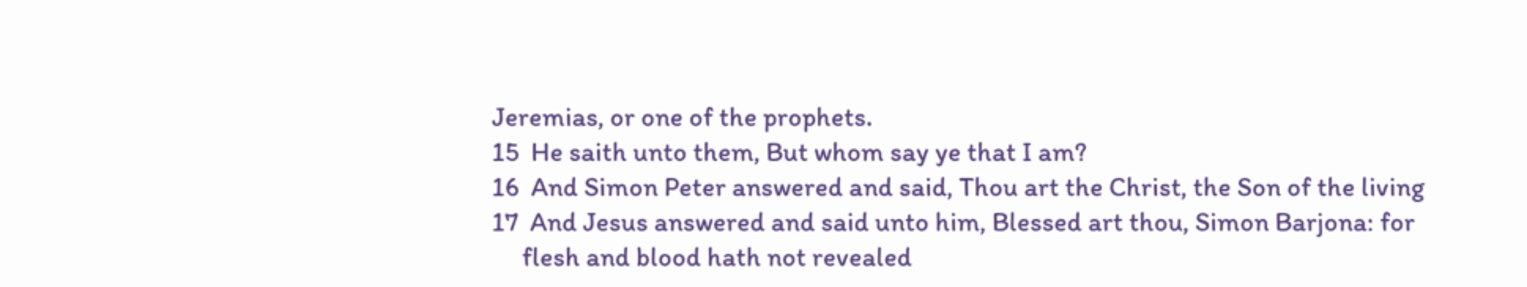Jeremias, or one of the prophets.
15  He saith unto them, But whom say ye that I am?
16  And Simon Peter answered and said, Thou art the Christ, the Son of the living
17  And Jesus answered and said unto him, Blessed art thou, Simon Barjona: for
     flesh and blood hath not revealed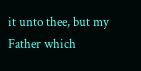it unto thee, but my Father which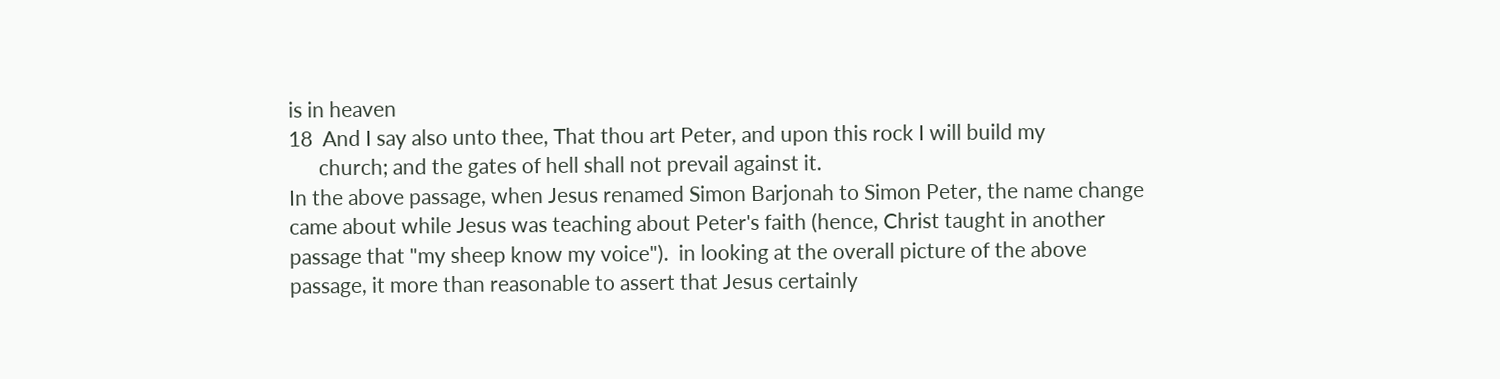is in heaven
18  And I say also unto thee, That thou art Peter, and upon this rock I will build my
      church; and the gates of hell shall not prevail against it.
In the above passage, when Jesus renamed Simon Barjonah to Simon Peter, the name change came about while Jesus was teaching about Peter's faith (hence, Christ taught in another passage that "my sheep know my voice").  in looking at the overall picture of the above passage, it more than reasonable to assert that Jesus certainly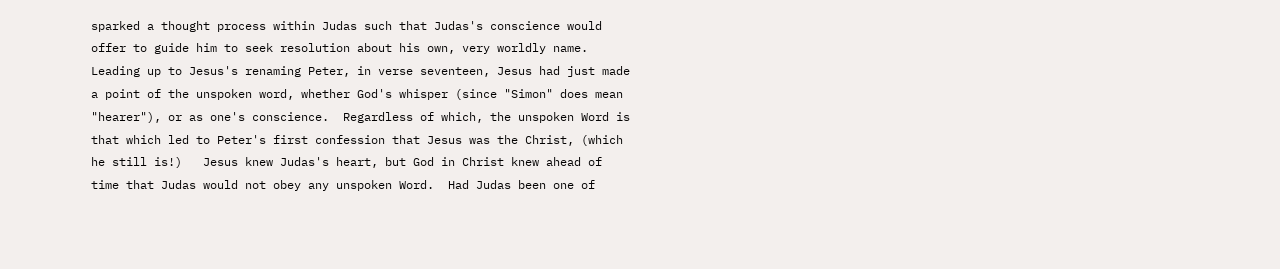sparked a thought process within Judas such that Judas's conscience would offer to guide him to seek resolution about his own, very worldly name.  Leading up to Jesus's renaming Peter, in verse seventeen, Jesus had just made a point of the unspoken word, whether God's whisper (since "Simon" does mean "hearer"), or as one's conscience.  Regardless of which, the unspoken Word is that which led to Peter's first confession that Jesus was the Christ, (which he still is!)   Jesus knew Judas's heart, but God in Christ knew ahead of time that Judas would not obey any unspoken Word.  Had Judas been one of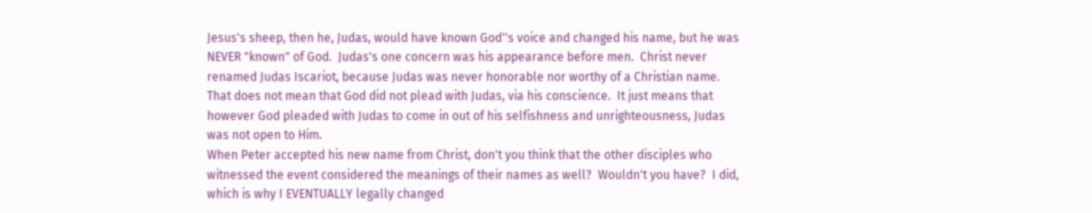Jesus's sheep, then he, Judas, would have known God''s voice and changed his name, but he was NEVER "known" of God.  Judas's one concern was his appearance before men.  Christ never renamed Judas Iscariot, because Judas was never honorable nor worthy of a Christian name.  That does not mean that God did not plead with Judas, via his conscience.  It just means that however God pleaded with Judas to come in out of his selfishness and unrighteousness, Judas was not open to Him.
When Peter accepted his new name from Christ, don't you think that the other disciples who witnessed the event considered the meanings of their names as well?  Wouldn't you have?  I did, which is why I EVENTUALLY legally changed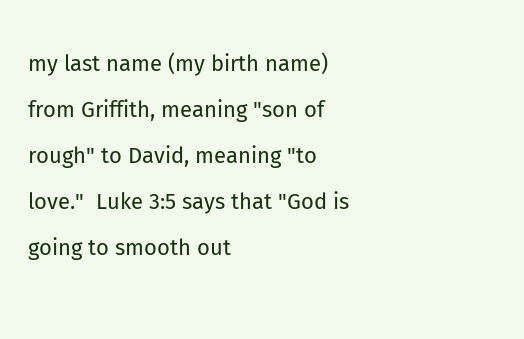my last name (my birth name) from Griffith, meaning "son of rough" to David, meaning "to love."  Luke 3:5 says that "God is going to smooth out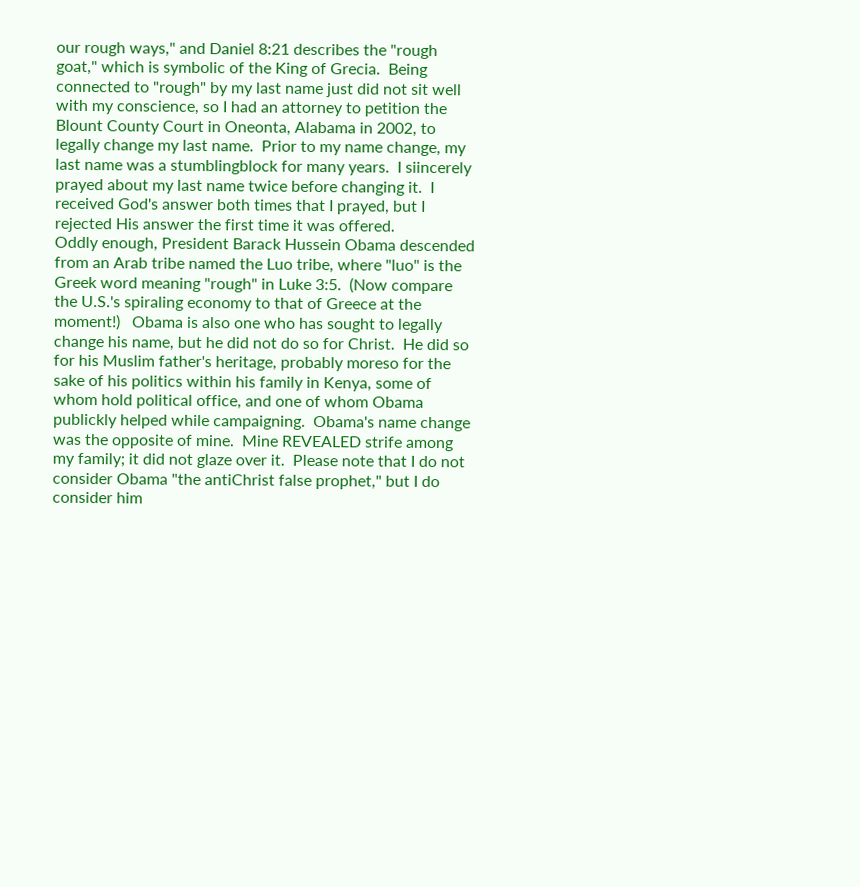our rough ways," and Daniel 8:21 describes the "rough goat," which is symbolic of the King of Grecia.  Being connected to "rough" by my last name just did not sit well with my conscience, so I had an attorney to petition the Blount County Court in Oneonta, Alabama in 2002, to legally change my last name.  Prior to my name change, my last name was a stumblingblock for many years.  I siincerely prayed about my last name twice before changing it.  I received God's answer both times that I prayed, but I rejected His answer the first time it was offered.
Oddly enough, President Barack Hussein Obama descended from an Arab tribe named the Luo tribe, where "luo" is the Greek word meaning "rough" in Luke 3:5.  (Now compare the U.S.'s spiraling economy to that of Greece at the moment!)   Obama is also one who has sought to legally change his name, but he did not do so for Christ.  He did so for his Muslim father's heritage, probably moreso for the sake of his politics within his family in Kenya, some of whom hold political office, and one of whom Obama publickly helped while campaigning.  Obama's name change was the opposite of mine.  Mine REVEALED strife among my family; it did not glaze over it.  Please note that I do not consider Obama "the antiChrist false prophet," but I do consider him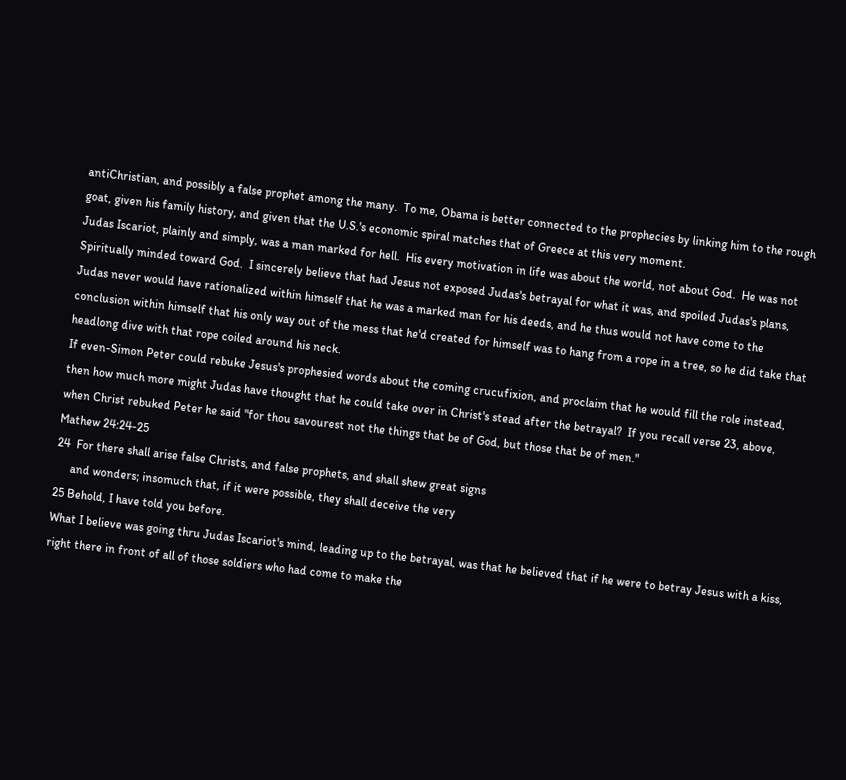antiChristian, and possibly a false prophet among the many.  To me, Obama is better connected to the prophecies by linking him to the rough goat, given his family history, and given that the U.S.'s economic spiral matches that of Greece at this very moment.
Judas Iscariot, plainly and simply, was a man marked for hell.  His every motivation in life was about the world, not about God.  He was not Spiritually minded toward God.  I sincerely believe that had Jesus not exposed Judas's betrayal for what it was, and spoiled Judas's plans, Judas never would have rationalized within himself that he was a marked man for his deeds, and he thus would not have come to the conclusion within himself that his only way out of the mess that he'd created for himself was to hang from a rope in a tree, so he did take that headlong dive with that rope coiled around his neck.
If even-Simon Peter could rebuke Jesus's prophesied words about the coming crucufixion, and proclaim that he would fill the role instead, then how much more might Judas have thought that he could take over in Christ's stead after the betrayal?  If you recall verse 23, above, when Christ rebuked Peter he said "for thou savourest not the things that be of God, but those that be of men."
Mathew 24:24-25
24  For there shall arise false Christs, and false prophets, and shall shew great signs
     and wonders; insomuch that, if it were possible, they shall deceive the very
25 Behold, I have told you before.
What I believe was going thru Judas Iscariot's mind, leading up to the betrayal, was that he believed that if he were to betray Jesus with a kiss, right there in front of all of those soldiers who had come to make the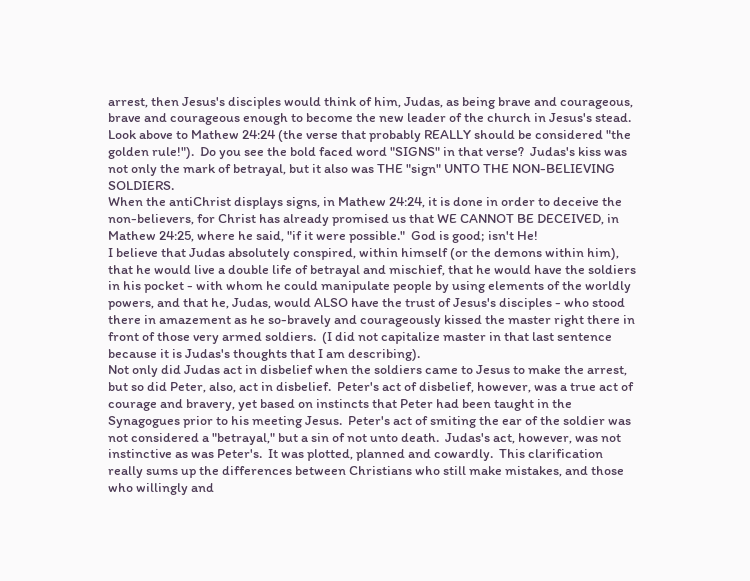arrest, then Jesus's disciples would think of him, Judas, as being brave and courageous, brave and courageous enough to become the new leader of the church in Jesus's stead.  Look above to Mathew 24:24 (the verse that probably REALLY should be considered "the golden rule!").  Do you see the bold faced word "SIGNS" in that verse?  Judas's kiss was not only the mark of betrayal, but it also was THE "sign" UNTO THE NON-BELIEVING SOLDIERS.
When the antiChrist displays signs, in Mathew 24:24, it is done in order to deceive the non-believers, for Christ has already promised us that WE CANNOT BE DECEIVED, in Mathew 24:25, where he said, "if it were possible."  God is good; isn't He!
I believe that Judas absolutely conspired, within himself (or the demons within him), that he would live a double life of betrayal and mischief, that he would have the soldiers in his pocket - with whom he could manipulate people by using elements of the worldly powers, and that he, Judas, would ALSO have the trust of Jesus's disciples - who stood there in amazement as he so-bravely and courageously kissed the master right there in front of those very armed soldiers.  (I did not capitalize master in that last sentence because it is Judas's thoughts that I am describing).
Not only did Judas act in disbelief when the soldiers came to Jesus to make the arrest, but so did Peter, also, act in disbelief.  Peter's act of disbelief, however, was a true act of courage and bravery, yet based on instincts that Peter had been taught in the Synagogues prior to his meeting Jesus.  Peter's act of smiting the ear of the soldier was not considered a "betrayal," but a sin of not unto death.  Judas's act, however, was not instinctive as was Peter's.  It was plotted, planned and cowardly.  This clarification really sums up the differences between Christians who still make mistakes, and those who willingly and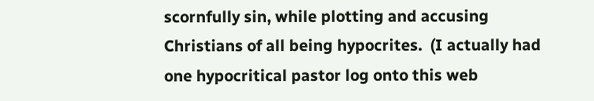scornfully sin, while plotting and accusing Christians of all being hypocrites.  (I actually had one hypocritical pastor log onto this web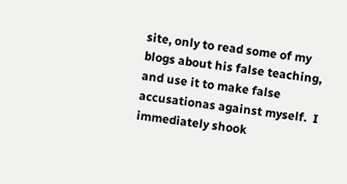site, only to read some of my blogs about his false teaching, and use it to make false accusationas against myself.  I immediately shook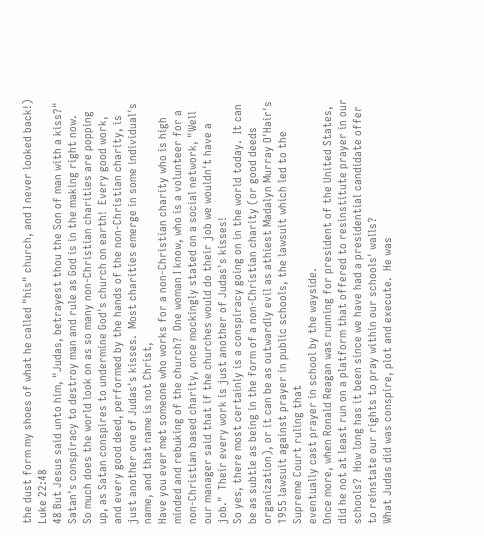the dust form my shoes of what he called "his" church, and I never looked back!)
Luke 22:48
48 But Jesus said unto him, "Judas, betrayest thou the Son of man with a kiss?"
Satan's conspiracy to destroy man and rule as God is in the making right now.  So much does the world look on as so many non-Christian charities are popping up, as Satan conspires to undermine God's church on earth!  Every good work, and every good deed, performed by the hands of the non-Christian charity, is just another one of Judas's kisses.  Most charities emerge in some individual's name, and that name is not Christ,
Have you ever met someone who works for a non-Christian charity who is high minded and rebuking of the church?  One woman I know, who is a volunteer for a non-Christian based charity, once mockingly stated on a social network, "Well our manager said that if the churches would do their job we wouldn't have a job."  Their every work is just another of Judas's kisses!
So yes, there most certainly is a conspiracy going on in the world today.  It can be as subtle as being in the form of a non-Christian charity (or good deeds organization), or it can be as outwardly evil as athiest Madalyn Murray O'Hair's 1955 lawsuit against prayer in public schools, the lawsuit which led to the Supreme Court ruling that
eventually cast prayer in school by the wayside.
Once more, when Ronald Reagan was running for president of the United States, did he not at least run on a platform that offered to resinstitute prayer in our schools?  How long has it been since we have had a presidential candidate offer to reinstate our rights to pray within our schools' walls?
What Judas did was conspire, plot and execute.  He was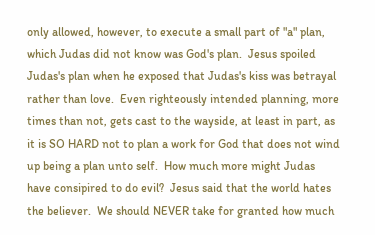only allowed, however, to execute a small part of "a" plan, which Judas did not know was God's plan.  Jesus spoiled Judas's plan when he exposed that Judas's kiss was betrayal rather than love.  Even righteously intended planning, more times than not, gets cast to the wayside, at least in part, as it is SO HARD not to plan a work for God that does not wind up being a plan unto self.  How much more might Judas have consipired to do evil?  Jesus said that the world hates the believer.  We should NEVER take for granted how much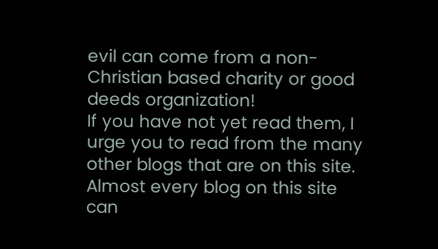evil can come from a non-Christian based charity or good deeds organization!
If you have not yet read them, I urge you to read from the many other blogs that are on this site.  Almost every blog on this site can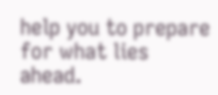help you to prepare for what lies ahead.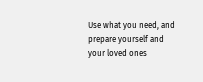Use what you need, and prepare yourself and your loved ones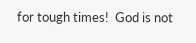for tough times!  God is not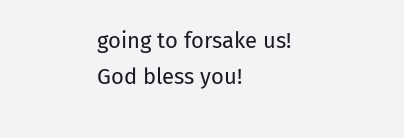going to forsake us!
God bless you!